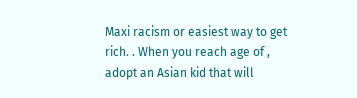Maxi racism or easiest way to get rich. . When you reach age of , adopt an Asian kid that will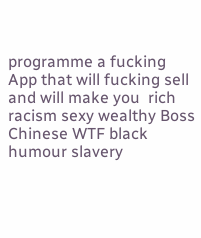programme a fucking App that will fucking sell and will make you  rich racism sexy wealthy Boss Chinese WTF black humour slavery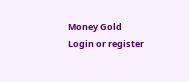Money Gold
Login or register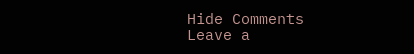Hide Comments
Leave a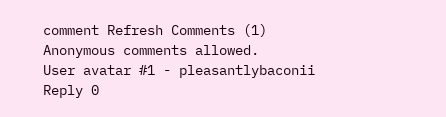comment Refresh Comments (1)
Anonymous comments allowed.
User avatar #1 - pleasantlybaconii
Reply 0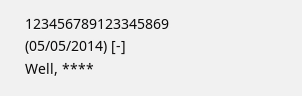123456789123345869
(05/05/2014) [-]
Well, ****